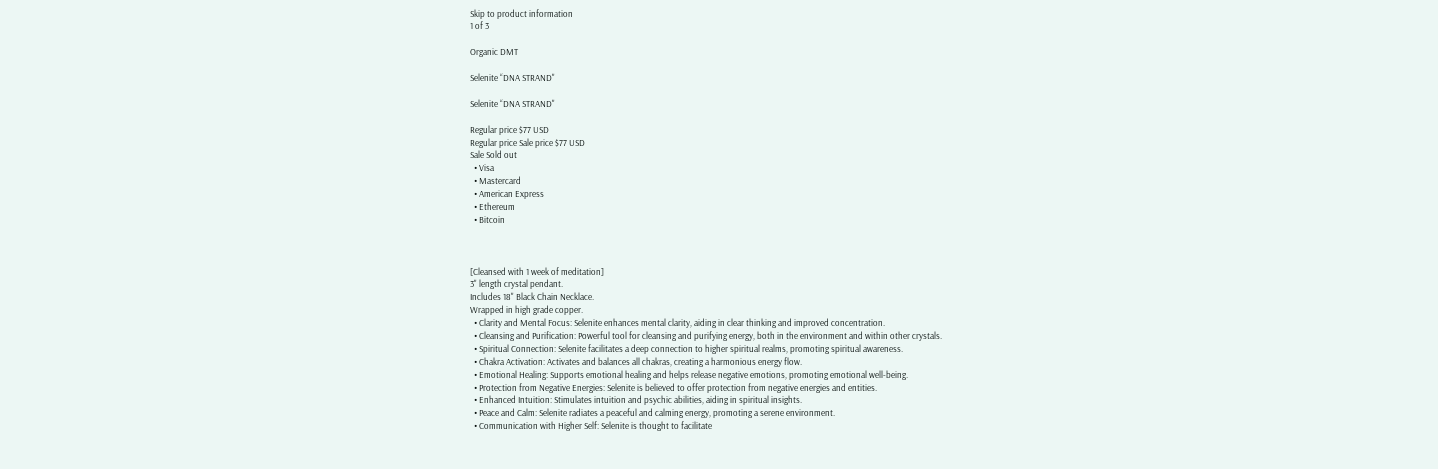Skip to product information
1 of 3

Organic DMT

Selenite “DNA STRAND"

Selenite “DNA STRAND"

Regular price $77 USD
Regular price Sale price $77 USD
Sale Sold out
  • Visa
  • Mastercard
  • American Express
  • Ethereum
  • Bitcoin



[Cleansed with 1 week of meditation]
3" length crystal pendant.
Includes 18" Black Chain Necklace.
Wrapped in high grade copper.
  • Clarity and Mental Focus: Selenite enhances mental clarity, aiding in clear thinking and improved concentration.
  • Cleansing and Purification: Powerful tool for cleansing and purifying energy, both in the environment and within other crystals.
  • Spiritual Connection: Selenite facilitates a deep connection to higher spiritual realms, promoting spiritual awareness.
  • Chakra Activation: Activates and balances all chakras, creating a harmonious energy flow.
  • Emotional Healing: Supports emotional healing and helps release negative emotions, promoting emotional well-being.
  • Protection from Negative Energies: Selenite is believed to offer protection from negative energies and entities.
  • Enhanced Intuition: Stimulates intuition and psychic abilities, aiding in spiritual insights.
  • Peace and Calm: Selenite radiates a peaceful and calming energy, promoting a serene environment.
  • Communication with Higher Self: Selenite is thought to facilitate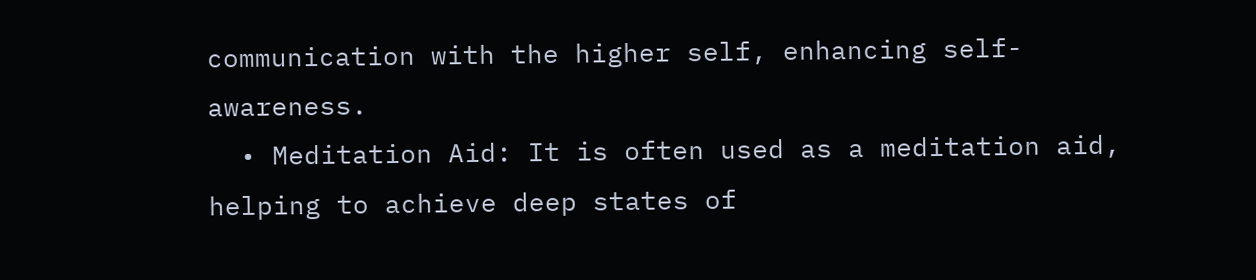communication with the higher self, enhancing self-awareness.
  • Meditation Aid: It is often used as a meditation aid, helping to achieve deep states of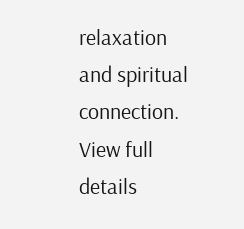relaxation and spiritual connection.
View full details